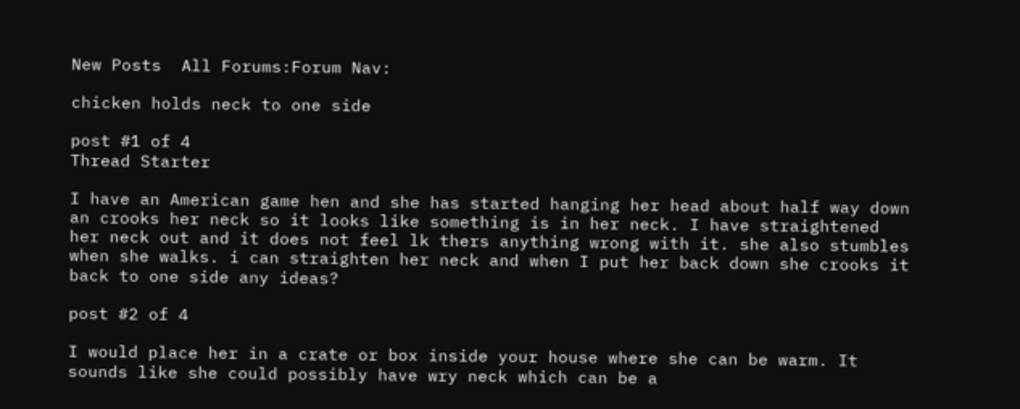New Posts  All Forums:Forum Nav:

chicken holds neck to one side

post #1 of 4
Thread Starter

I have an American game hen and she has started hanging her head about half way down an crooks her neck so it looks like something is in her neck. I have straightened her neck out and it does not feel lk thers anything wrong with it. she also stumbles when she walks. i can straighten her neck and when I put her back down she crooks it back to one side any ideas?

post #2 of 4

I would place her in a crate or box inside your house where she can be warm. It sounds like she could possibly have wry neck which can be a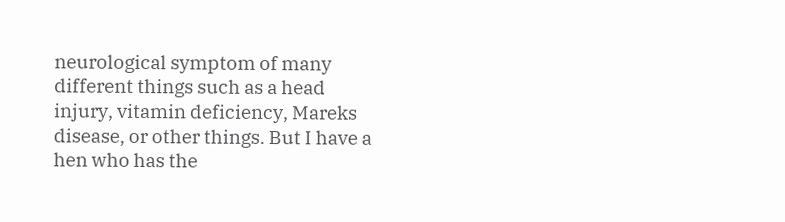neurological symptom of many different things such as a head injury, vitamin deficiency, Mareks disease, or other things. But I have a hen who has the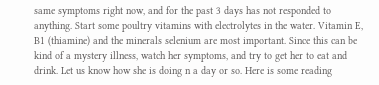same symptoms right now, and for the past 3 days has not responded to anything. Start some poultry vitamins with electrolytes in the water. Vitamin E, B1 (thiamine) and the minerals selenium are most important. Since this can be kind of a mystery illness, watch her symptoms, and try to get her to eat and drink. Let us know how she is doing n a day or so. Here is some reading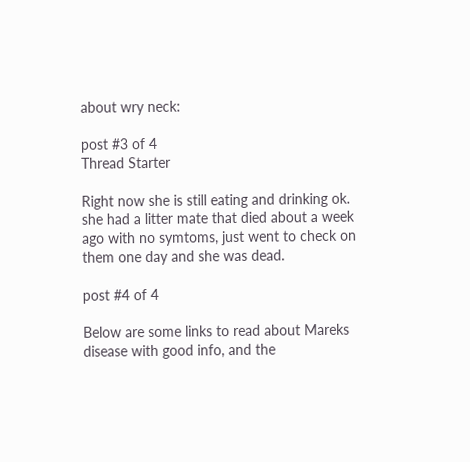about wry neck:

post #3 of 4
Thread Starter

Right now she is still eating and drinking ok. she had a litter mate that died about a week ago with no symtoms, just went to check on them one day and she was dead.

post #4 of 4

Below are some links to read about Mareks disease with good info, and the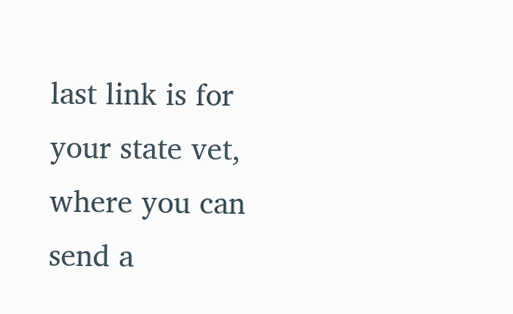last link is for your state vet, where you can send a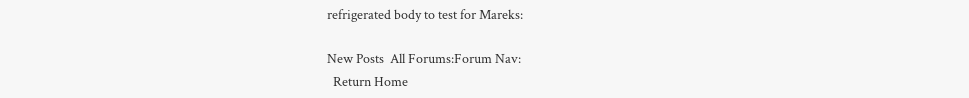refrigerated body to test for Mareks:

New Posts  All Forums:Forum Nav:
  Return Home